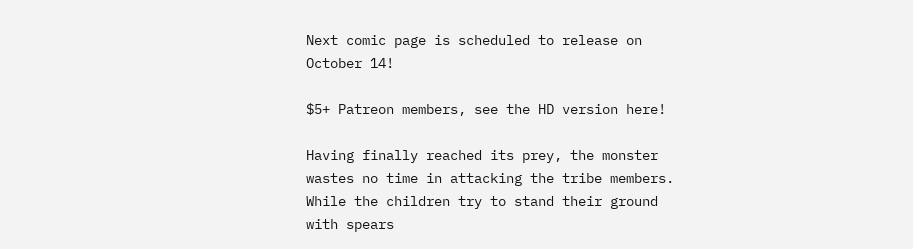Next comic page is scheduled to release on October 14!

$5+ Patreon members, see the HD version here!

Having finally reached its prey, the monster wastes no time in attacking the tribe members. While the children try to stand their ground with spears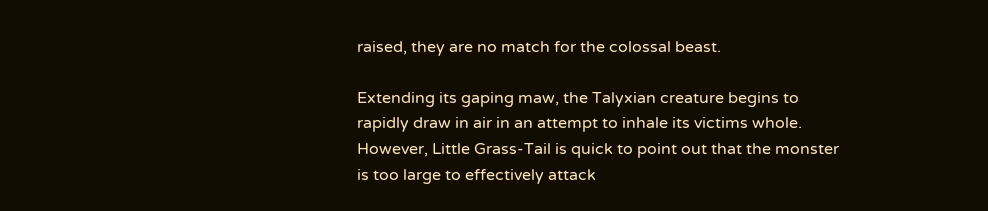raised, they are no match for the colossal beast.

Extending its gaping maw, the Talyxian creature begins to rapidly draw in air in an attempt to inhale its victims whole. However, Little Grass-Tail is quick to point out that the monster is too large to effectively attack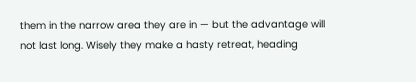them in the narrow area they are in — but the advantage will not last long. Wisely they make a hasty retreat, heading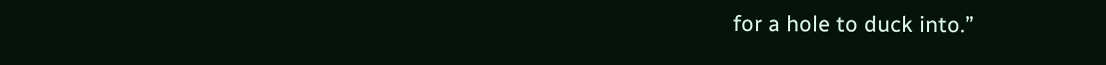for a hole to duck into.”